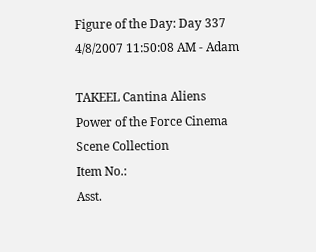Figure of the Day: Day 337
4/8/2007 11:50:08 AM - Adam

TAKEEL Cantina Aliens
Power of the Force Cinema Scene Collection
Item No.:
Asst.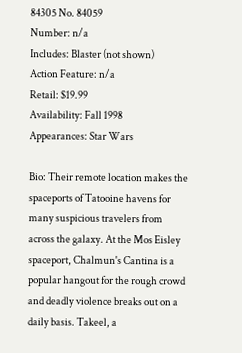84305 No. 84059
Number: n/a
Includes: Blaster (not shown)
Action Feature: n/a
Retail: $19.99
Availability: Fall 1998
Appearances: Star Wars

Bio: Their remote location makes the spaceports of Tatooine havens for many suspicious travelers from across the galaxy. At the Mos Eisley spaceport, Chalmun's Cantina is a popular hangout for the rough crowd and deadly violence breaks out on a daily basis. Takeel, a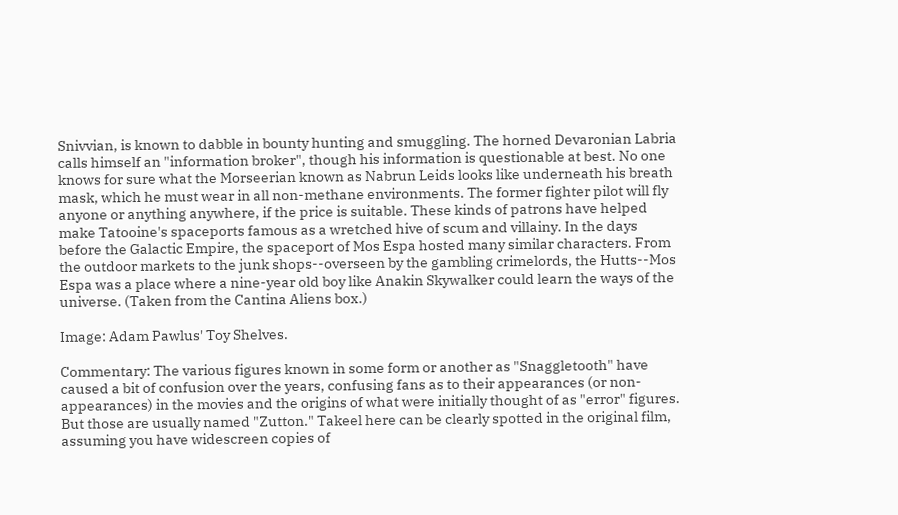Snivvian, is known to dabble in bounty hunting and smuggling. The horned Devaronian Labria calls himself an "information broker", though his information is questionable at best. No one knows for sure what the Morseerian known as Nabrun Leids looks like underneath his breath mask, which he must wear in all non-methane environments. The former fighter pilot will fly anyone or anything anywhere, if the price is suitable. These kinds of patrons have helped make Tatooine's spaceports famous as a wretched hive of scum and villainy. In the days before the Galactic Empire, the spaceport of Mos Espa hosted many similar characters. From the outdoor markets to the junk shops--overseen by the gambling crimelords, the Hutts--Mos Espa was a place where a nine-year old boy like Anakin Skywalker could learn the ways of the universe. (Taken from the Cantina Aliens box.)

Image: Adam Pawlus' Toy Shelves.

Commentary: The various figures known in some form or another as "Snaggletooth" have caused a bit of confusion over the years, confusing fans as to their appearances (or non-appearances) in the movies and the origins of what were initially thought of as "error" figures. But those are usually named "Zutton." Takeel here can be clearly spotted in the original film, assuming you have widescreen copies of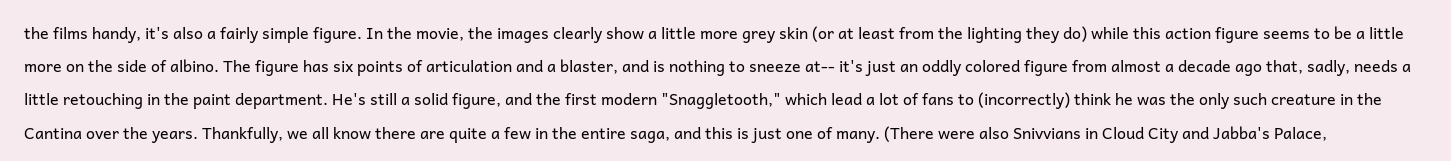the films handy, it's also a fairly simple figure. In the movie, the images clearly show a little more grey skin (or at least from the lighting they do) while this action figure seems to be a little more on the side of albino. The figure has six points of articulation and a blaster, and is nothing to sneeze at-- it's just an oddly colored figure from almost a decade ago that, sadly, needs a little retouching in the paint department. He's still a solid figure, and the first modern "Snaggletooth," which lead a lot of fans to (incorrectly) think he was the only such creature in the Cantina over the years. Thankfully, we all know there are quite a few in the entire saga, and this is just one of many. (There were also Snivvians in Cloud City and Jabba's Palace,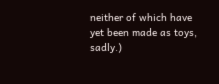neither of which have yet been made as toys, sadly.)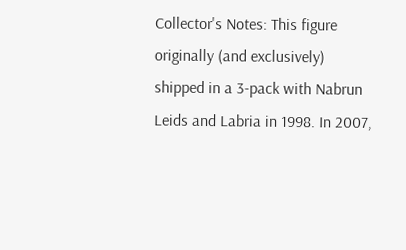Collector's Notes: This figure originally (and exclusively) shipped in a 3-pack with Nabrun Leids and Labria in 1998. In 2007,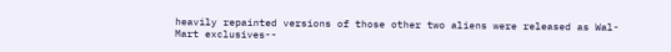heavily repainted versions of those other two aliens were released as Wal-Mart exclusives--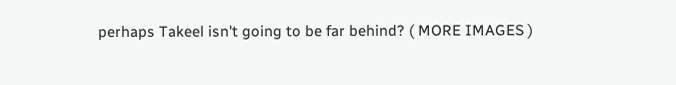perhaps Takeel isn't going to be far behind? ( MORE IMAGES )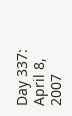Day 337: April 8, 2007